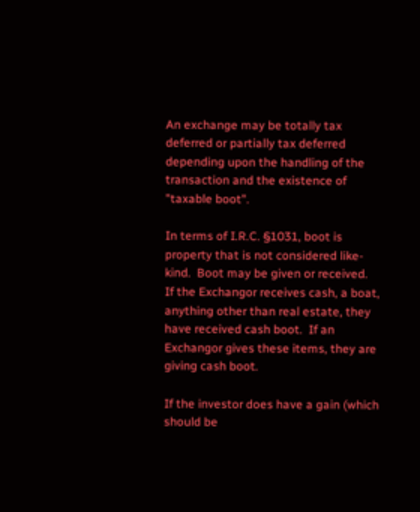An exchange may be totally tax deferred or partially tax deferred depending upon the handling of the transaction and the existence of "taxable boot".

In terms of I.R.C. §1031, boot is property that is not considered like-kind.  Boot may be given or received.  If the Exchangor receives cash, a boat, anything other than real estate, they have received cash boot.  If an Exchangor gives these items, they are giving cash boot.

If the investor does have a gain (which should be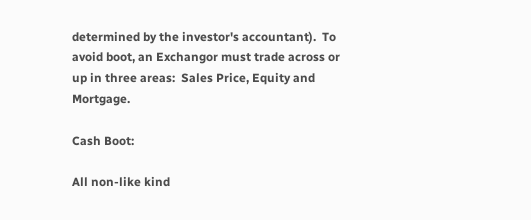determined by the investor's accountant).  To avoid boot, an Exchangor must trade across or up in three areas:  Sales Price, Equity and Mortgage.

Cash Boot:

All non-like kind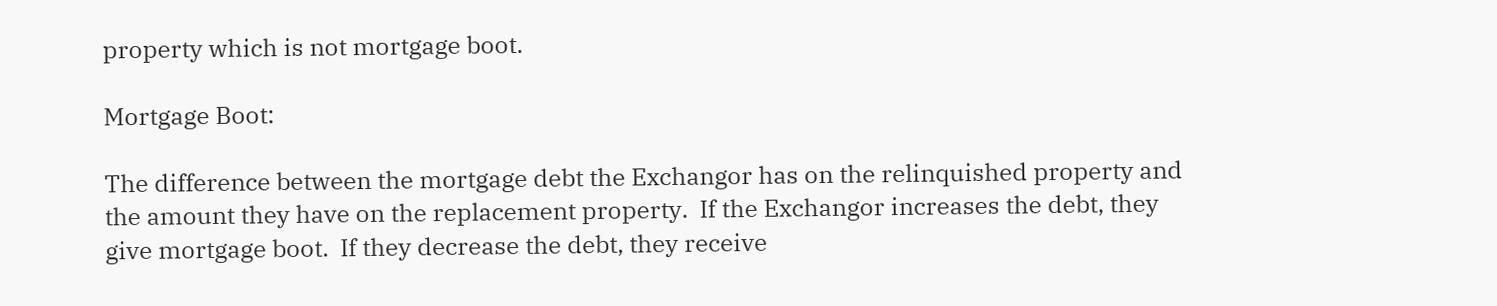property which is not mortgage boot.

Mortgage Boot:

The difference between the mortgage debt the Exchangor has on the relinquished property and the amount they have on the replacement property.  If the Exchangor increases the debt, they give mortgage boot.  If they decrease the debt, they receive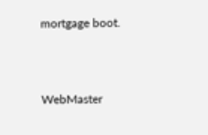mortgage boot.



WebMaster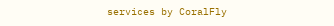services by CoralFly